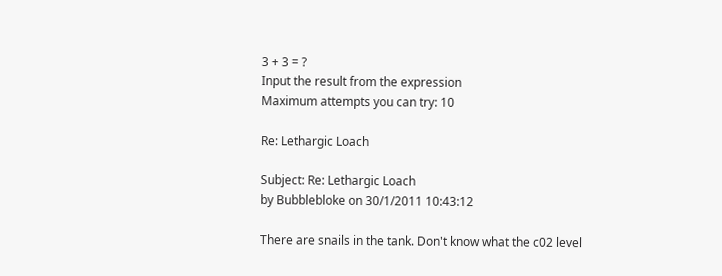3 + 3 = ?
Input the result from the expression
Maximum attempts you can try: 10

Re: Lethargic Loach

Subject: Re: Lethargic Loach
by Bubblebloke on 30/1/2011 10:43:12

There are snails in the tank. Don't know what the c02 level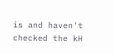is and haven't checked the kH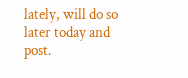lately, will do so later today and post.